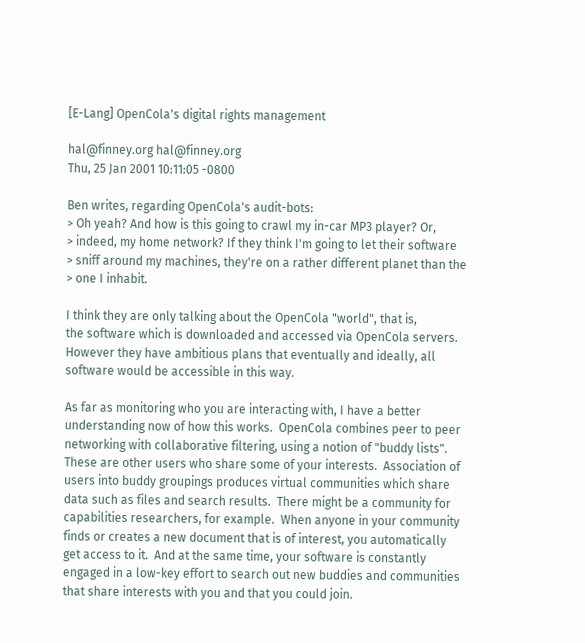[E-Lang] OpenCola's digital rights management

hal@finney.org hal@finney.org
Thu, 25 Jan 2001 10:11:05 -0800

Ben writes, regarding OpenCola's audit-bots:
> Oh yeah? And how is this going to crawl my in-car MP3 player? Or,
> indeed, my home network? If they think I'm going to let their software
> sniff around my machines, they're on a rather different planet than the
> one I inhabit.

I think they are only talking about the OpenCola "world", that is,
the software which is downloaded and accessed via OpenCola servers.
However they have ambitious plans that eventually and ideally, all
software would be accessible in this way.

As far as monitoring who you are interacting with, I have a better
understanding now of how this works.  OpenCola combines peer to peer
networking with collaborative filtering, using a notion of "buddy lists".
These are other users who share some of your interests.  Association of
users into buddy groupings produces virtual communities which share
data such as files and search results.  There might be a community for
capabilities researchers, for example.  When anyone in your community
finds or creates a new document that is of interest, you automatically
get access to it.  And at the same time, your software is constantly
engaged in a low-key effort to search out new buddies and communities
that share interests with you and that you could join.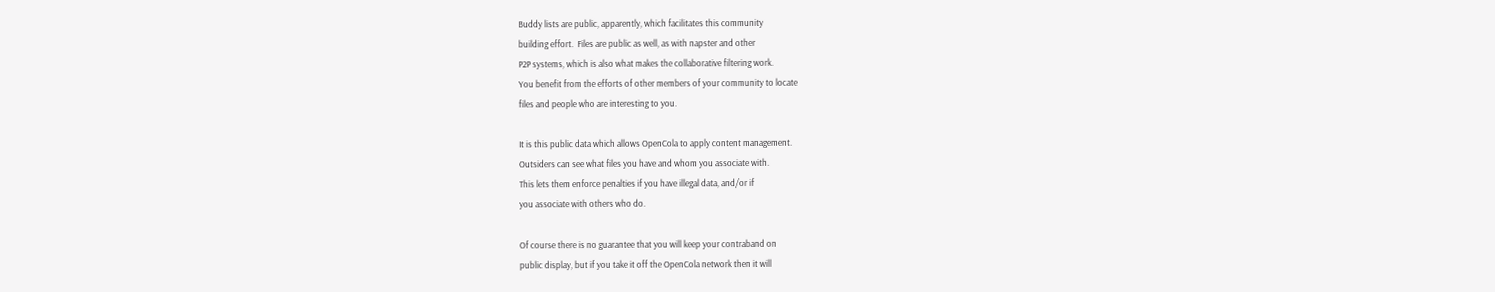Buddy lists are public, apparently, which facilitates this community
building effort.  Files are public as well, as with napster and other
P2P systems, which is also what makes the collaborative filtering work.
You benefit from the efforts of other members of your community to locate
files and people who are interesting to you.

It is this public data which allows OpenCola to apply content management.
Outsiders can see what files you have and whom you associate with.
This lets them enforce penalties if you have illegal data, and/or if
you associate with others who do.

Of course there is no guarantee that you will keep your contraband on
public display, but if you take it off the OpenCola network then it will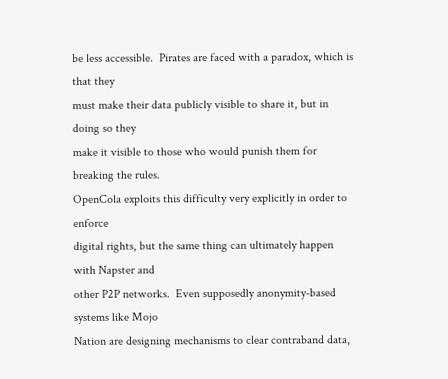be less accessible.  Pirates are faced with a paradox, which is that they
must make their data publicly visible to share it, but in doing so they
make it visible to those who would punish them for breaking the rules.
OpenCola exploits this difficulty very explicitly in order to enforce
digital rights, but the same thing can ultimately happen with Napster and
other P2P networks.  Even supposedly anonymity-based systems like Mojo
Nation are designing mechanisms to clear contraband data,